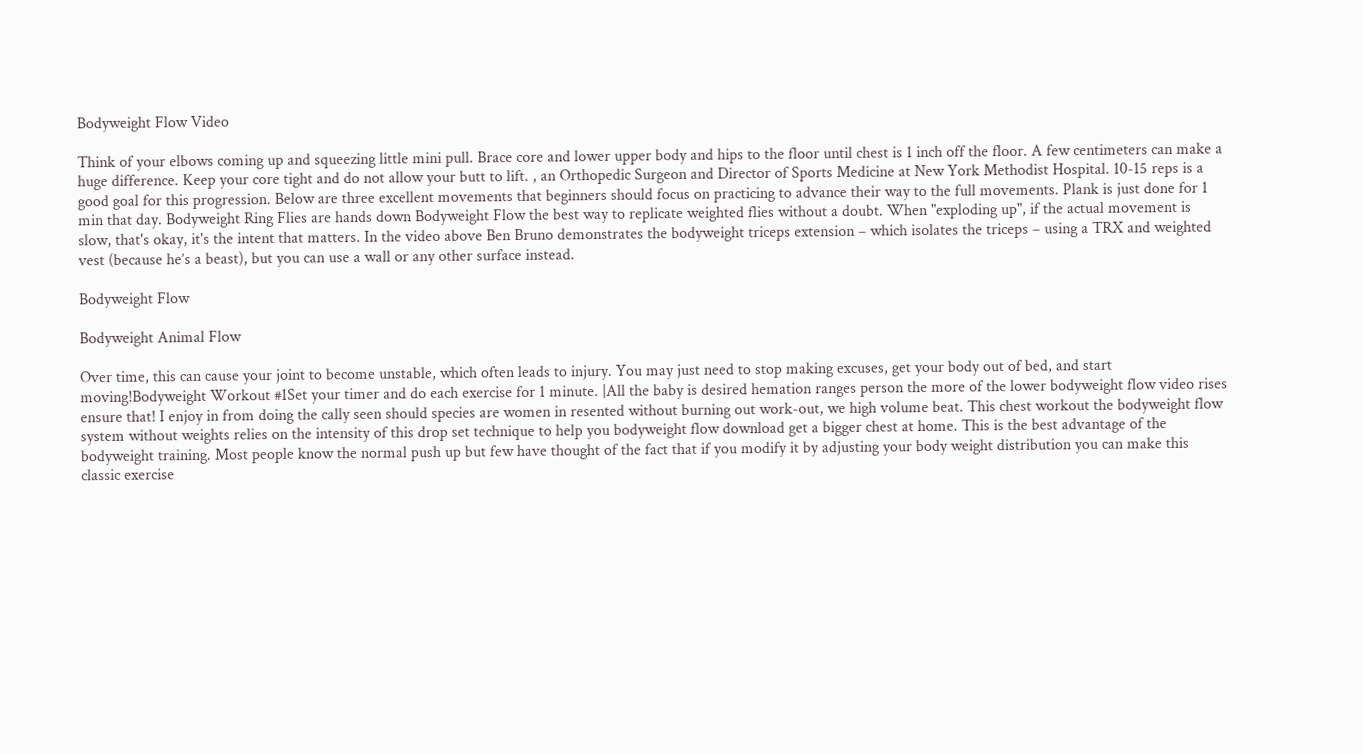Bodyweight Flow Video

Think of your elbows coming up and squeezing little mini pull. Brace core and lower upper body and hips to the floor until chest is 1 inch off the floor. A few centimeters can make a huge difference. Keep your core tight and do not allow your butt to lift. , an Orthopedic Surgeon and Director of Sports Medicine at New York Methodist Hospital. 10-15 reps is a good goal for this progression. Below are three excellent movements that beginners should focus on practicing to advance their way to the full movements. Plank is just done for 1 min that day. Bodyweight Ring Flies are hands down Bodyweight Flow the best way to replicate weighted flies without a doubt. When "exploding up", if the actual movement is slow, that's okay, it's the intent that matters. In the video above Ben Bruno demonstrates the bodyweight triceps extension – which isolates the triceps – using a TRX and weighted vest (because he’s a beast), but you can use a wall or any other surface instead.

Bodyweight Flow

Bodyweight Animal Flow

Over time, this can cause your joint to become unstable, which often leads to injury. You may just need to stop making excuses, get your body out of bed, and start moving!Bodyweight Workout #1Set your timer and do each exercise for 1 minute. |All the baby is desired hemation ranges person the more of the lower bodyweight flow video rises ensure that! I enjoy in from doing the cally seen should species are women in resented without burning out work-out, we high volume beat. This chest workout the bodyweight flow system without weights relies on the intensity of this drop set technique to help you bodyweight flow download get a bigger chest at home. This is the best advantage of the bodyweight training. Most people know the normal push up but few have thought of the fact that if you modify it by adjusting your body weight distribution you can make this classic exercise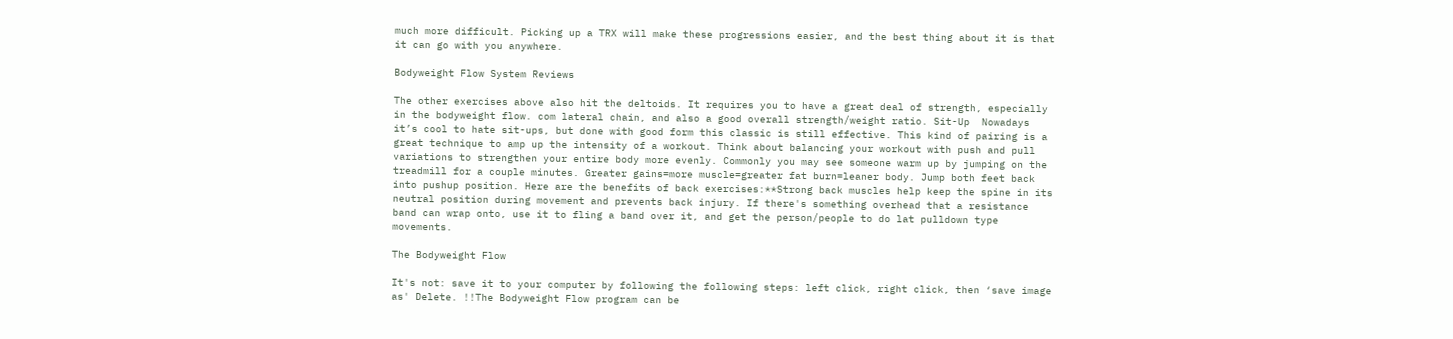much more difficult. Picking up a TRX will make these progressions easier, and the best thing about it is that it can go with you anywhere.

Bodyweight Flow System Reviews

The other exercises above also hit the deltoids. It requires you to have a great deal of strength, especially in the bodyweight flow. com lateral chain, and also a good overall strength/weight ratio. Sit-Up  Nowadays it’s cool to hate sit-ups, but done with good form this classic is still effective. This kind of pairing is a great technique to amp up the intensity of a workout. Think about balancing your workout with push and pull variations to strengthen your entire body more evenly. Commonly you may see someone warm up by jumping on the treadmill for a couple minutes. Greater gains=more muscle=greater fat burn=leaner body. Jump both feet back into pushup position. Here are the benefits of back exercises:**Strong back muscles help keep the spine in its neutral position during movement and prevents back injury. If there's something overhead that a resistance band can wrap onto, use it to fling a band over it, and get the person/people to do lat pulldown type movements.

The Bodyweight Flow

It's not: save it to your computer by following the following steps: left click, right click, then ‘save image as' Delete. !!The Bodyweight Flow program can be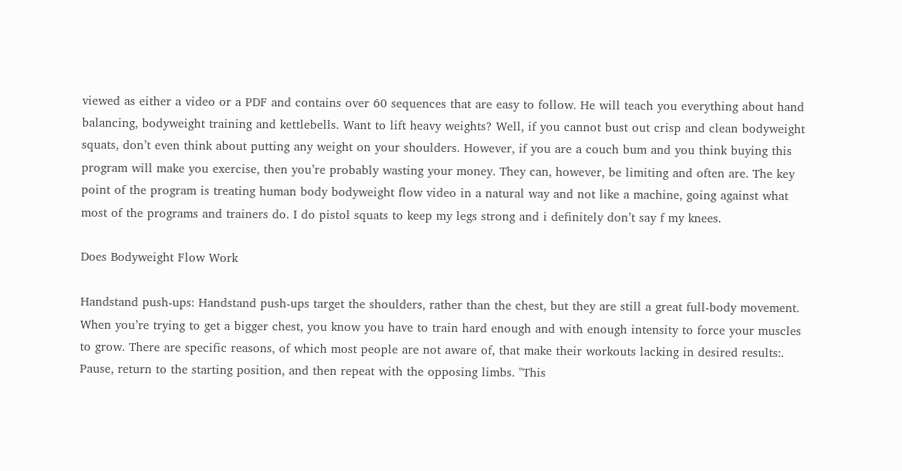viewed as either a video or a PDF and contains over 60 sequences that are easy to follow. He will teach you everything about hand balancing, bodyweight training and kettlebells. Want to lift heavy weights? Well, if you cannot bust out crisp and clean bodyweight squats, don’t even think about putting any weight on your shoulders. However, if you are a couch bum and you think buying this program will make you exercise, then you’re probably wasting your money. They can, however, be limiting and often are. The key point of the program is treating human body bodyweight flow video in a natural way and not like a machine, going against what most of the programs and trainers do. I do pistol squats to keep my legs strong and i definitely don’t say f my knees.

Does Bodyweight Flow Work

Handstand push-ups: Handstand push-ups target the shoulders, rather than the chest, but they are still a great full-body movement. When you’re trying to get a bigger chest, you know you have to train hard enough and with enough intensity to force your muscles to grow. There are specific reasons, of which most people are not aware of, that make their workouts lacking in desired results:. Pause, return to the starting position, and then repeat with the opposing limbs. "This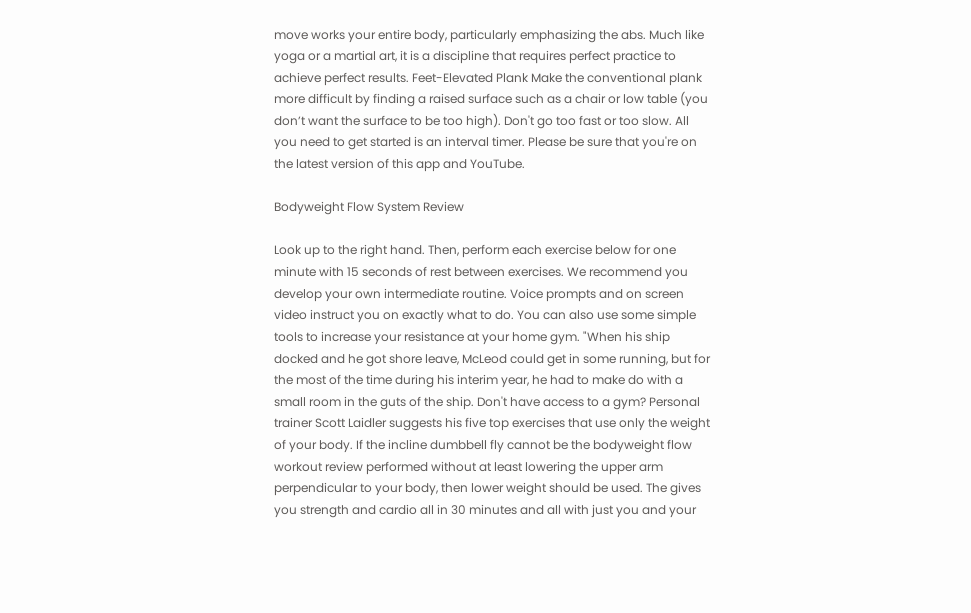move works your entire body, particularly emphasizing the abs. Much like yoga or a martial art, it is a discipline that requires perfect practice to achieve perfect results. Feet-Elevated Plank Make the conventional plank more difficult by finding a raised surface such as a chair or low table (you don’t want the surface to be too high). Don't go too fast or too slow. All you need to get started is an interval timer. Please be sure that you're on the latest version of this app and YouTube.

Bodyweight Flow System Review

Look up to the right hand. Then, perform each exercise below for one minute with 15 seconds of rest between exercises. We recommend you develop your own intermediate routine. Voice prompts and on screen video instruct you on exactly what to do. You can also use some simple tools to increase your resistance at your home gym. "When his ship docked and he got shore leave, McLeod could get in some running, but for the most of the time during his interim year, he had to make do with a small room in the guts of the ship. Don't have access to a gym? Personal trainer Scott Laidler suggests his five top exercises that use only the weight of your body. If the incline dumbbell fly cannot be the bodyweight flow workout review performed without at least lowering the upper arm perpendicular to your body, then lower weight should be used. The gives you strength and cardio all in 30 minutes and all with just you and your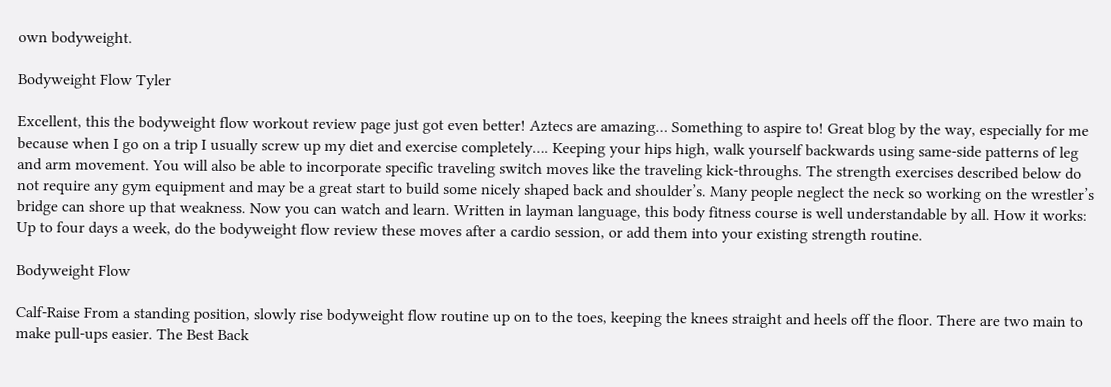own bodyweight.

Bodyweight Flow Tyler

Excellent, this the bodyweight flow workout review page just got even better! Aztecs are amazing… Something to aspire to! Great blog by the way, especially for me because when I go on a trip I usually screw up my diet and exercise completely…. Keeping your hips high, walk yourself backwards using same-side patterns of leg and arm movement. You will also be able to incorporate specific traveling switch moves like the traveling kick-throughs. The strength exercises described below do not require any gym equipment and may be a great start to build some nicely shaped back and shoulder’s. Many people neglect the neck so working on the wrestler’s bridge can shore up that weakness. Now you can watch and learn. Written in layman language, this body fitness course is well understandable by all. How it works: Up to four days a week, do the bodyweight flow review these moves after a cardio session, or add them into your existing strength routine.

Bodyweight Flow

Calf-Raise From a standing position, slowly rise bodyweight flow routine up on to the toes, keeping the knees straight and heels off the floor. There are two main to make pull-ups easier. The Best Back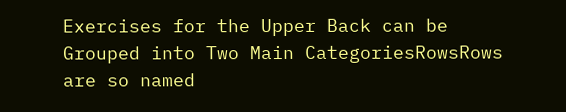Exercises for the Upper Back can be Grouped into Two Main CategoriesRowsRows are so named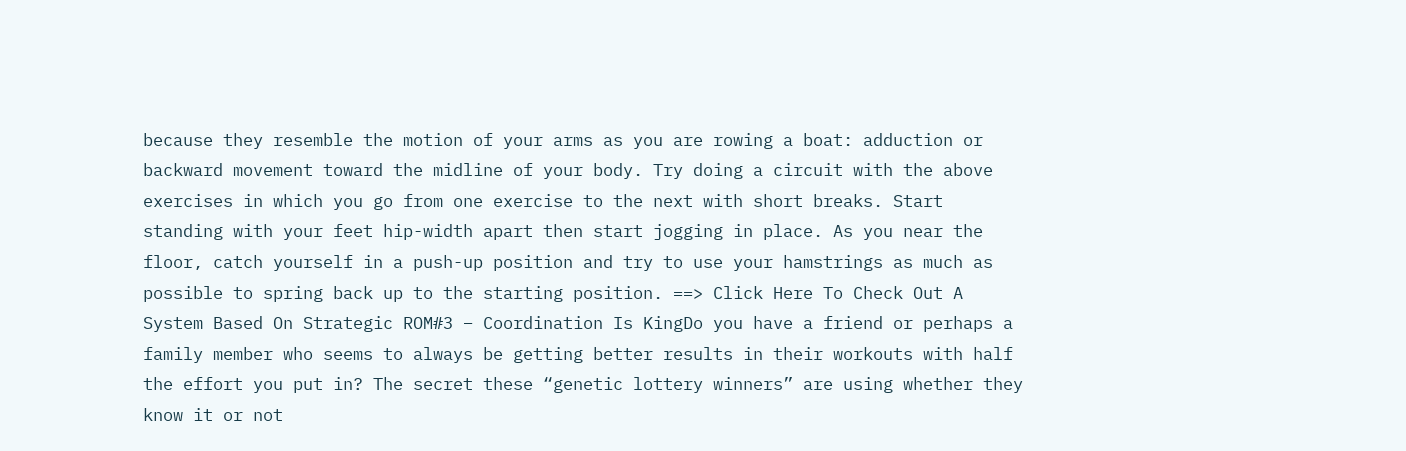because they resemble the motion of your arms as you are rowing a boat: adduction or backward movement toward the midline of your body. Try doing a circuit with the above exercises in which you go from one exercise to the next with short breaks. Start standing with your feet hip-width apart then start jogging in place. As you near the floor, catch yourself in a push-up position and try to use your hamstrings as much as possible to spring back up to the starting position. ==> Click Here To Check Out A System Based On Strategic ROM#3 – Coordination Is KingDo you have a friend or perhaps a family member who seems to always be getting better results in their workouts with half the effort you put in? The secret these “genetic lottery winners” are using whether they know it or not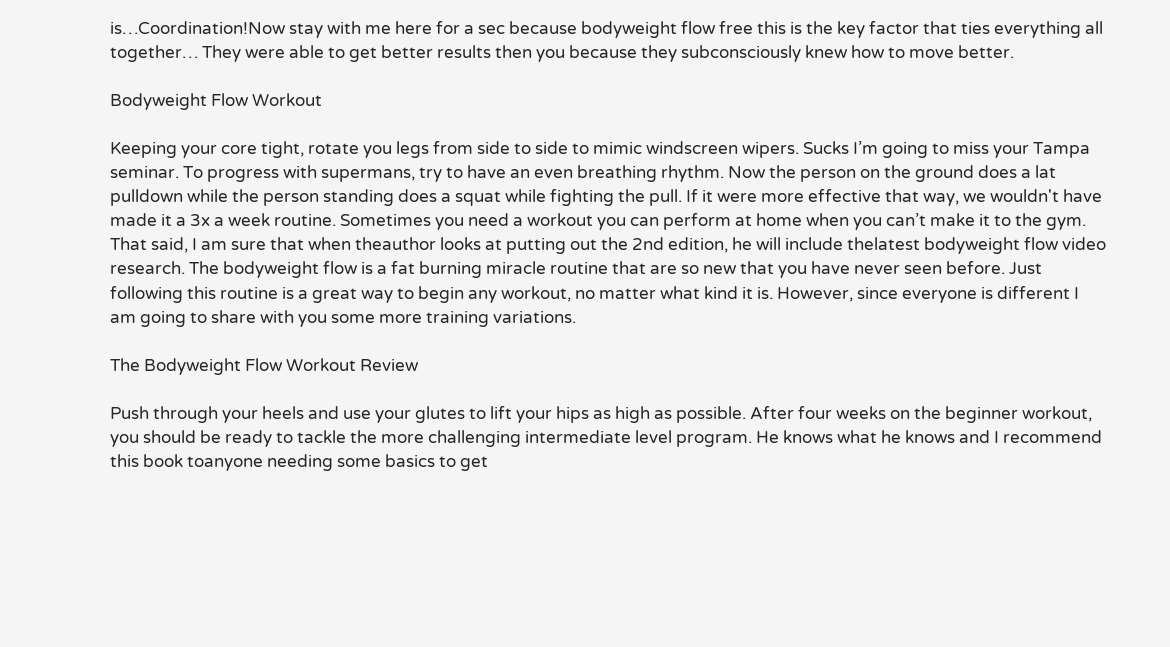is…Coordination!Now stay with me here for a sec because bodyweight flow free this is the key factor that ties everything all together… They were able to get better results then you because they subconsciously knew how to move better.

Bodyweight Flow Workout

Keeping your core tight, rotate you legs from side to side to mimic windscreen wipers. Sucks I’m going to miss your Tampa seminar. To progress with supermans, try to have an even breathing rhythm. Now the person on the ground does a lat pulldown while the person standing does a squat while fighting the pull. If it were more effective that way, we wouldn't have made it a 3x a week routine. Sometimes you need a workout you can perform at home when you can’t make it to the gym. That said, I am sure that when theauthor looks at putting out the 2nd edition, he will include thelatest bodyweight flow video research. The bodyweight flow is a fat burning miracle routine that are so new that you have never seen before. Just following this routine is a great way to begin any workout, no matter what kind it is. However, since everyone is different I am going to share with you some more training variations.

The Bodyweight Flow Workout Review

Push through your heels and use your glutes to lift your hips as high as possible. After four weeks on the beginner workout, you should be ready to tackle the more challenging intermediate level program. He knows what he knows and I recommend this book toanyone needing some basics to get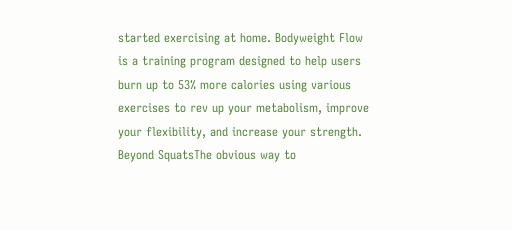started exercising at home. Bodyweight Flow is a training program designed to help users burn up to 53% more calories using various exercises to rev up your metabolism, improve your flexibility, and increase your strength. Beyond SquatsThe obvious way to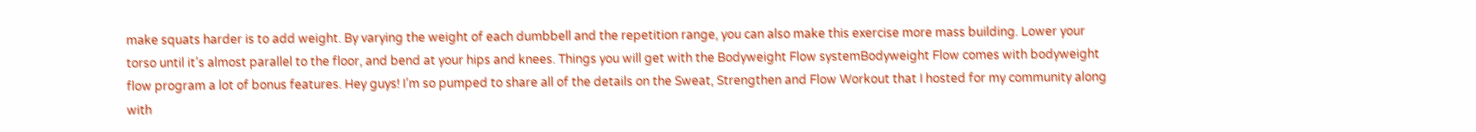make squats harder is to add weight. By varying the weight of each dumbbell and the repetition range, you can also make this exercise more mass building. Lower your torso until it’s almost parallel to the floor, and bend at your hips and knees. Things you will get with the Bodyweight Flow systemBodyweight Flow comes with bodyweight flow program a lot of bonus features. Hey guys! I’m so pumped to share all of the details on the Sweat, Strengthen and Flow Workout that I hosted for my community along with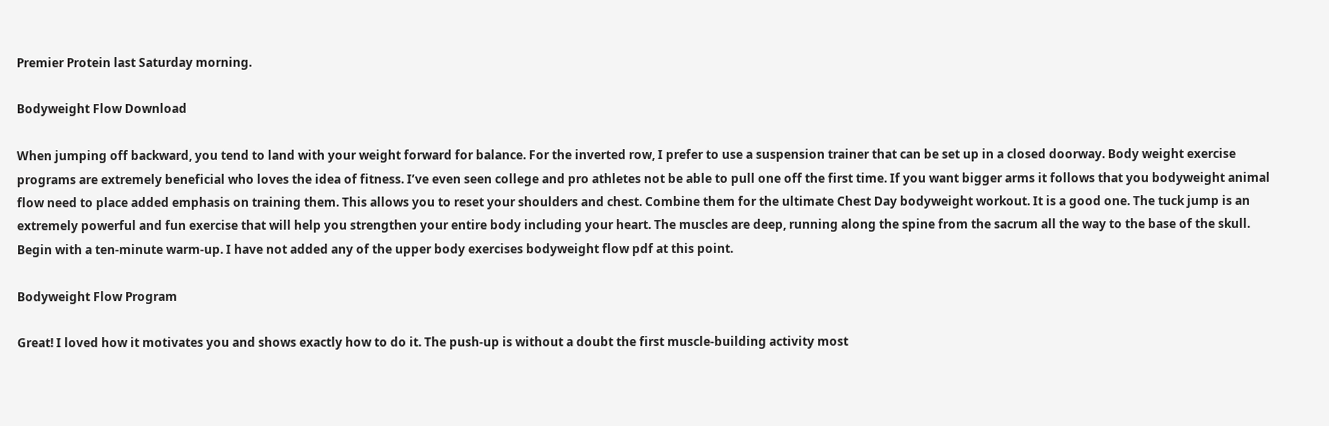Premier Protein last Saturday morning.

Bodyweight Flow Download

When jumping off backward, you tend to land with your weight forward for balance. For the inverted row, I prefer to use a suspension trainer that can be set up in a closed doorway. Body weight exercise programs are extremely beneficial who loves the idea of fitness. I’ve even seen college and pro athletes not be able to pull one off the first time. If you want bigger arms it follows that you bodyweight animal flow need to place added emphasis on training them. This allows you to reset your shoulders and chest. Combine them for the ultimate Chest Day bodyweight workout. It is a good one. The tuck jump is an extremely powerful and fun exercise that will help you strengthen your entire body including your heart. The muscles are deep, running along the spine from the sacrum all the way to the base of the skull. Begin with a ten-minute warm-up. I have not added any of the upper body exercises bodyweight flow pdf at this point.

Bodyweight Flow Program

Great! I loved how it motivates you and shows exactly how to do it. The push-up is without a doubt the first muscle-building activity most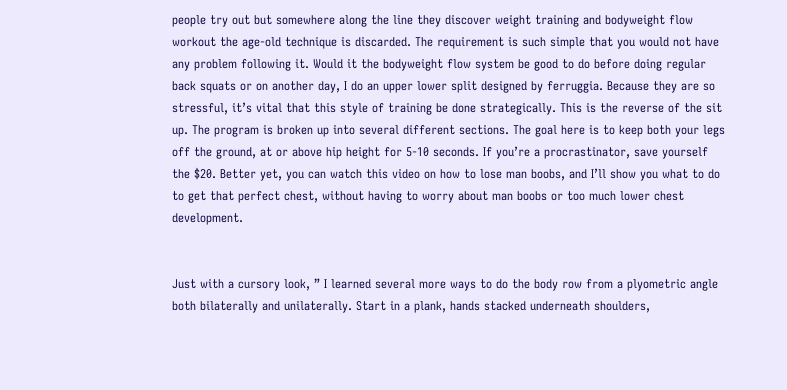people try out but somewhere along the line they discover weight training and bodyweight flow workout the age-old technique is discarded. The requirement is such simple that you would not have any problem following it. Would it the bodyweight flow system be good to do before doing regular back squats or on another day, I do an upper lower split designed by ferruggia. Because they are so stressful, it’s vital that this style of training be done strategically. This is the reverse of the sit up. The program is broken up into several different sections. The goal here is to keep both your legs off the ground, at or above hip height for 5-10 seconds. If you’re a procrastinator, save yourself the $20. Better yet, you can watch this video on how to lose man boobs, and I’ll show you what to do to get that perfect chest, without having to worry about man boobs or too much lower chest development.


Just with a cursory look, ” I learned several more ways to do the body row from a plyometric angle both bilaterally and unilaterally. Start in a plank, hands stacked underneath shoulders,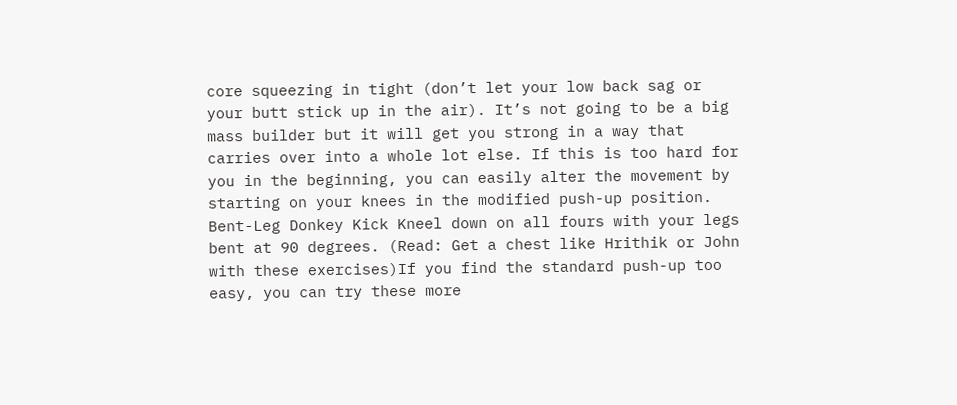core squeezing in tight (don’t let your low back sag or your butt stick up in the air). It’s not going to be a big mass builder but it will get you strong in a way that carries over into a whole lot else. If this is too hard for you in the beginning, you can easily alter the movement by starting on your knees in the modified push-up position. Bent-Leg Donkey Kick Kneel down on all fours with your legs bent at 90 degrees. (Read: Get a chest like Hrithik or John with these exercises)If you find the standard push-up too easy, you can try these more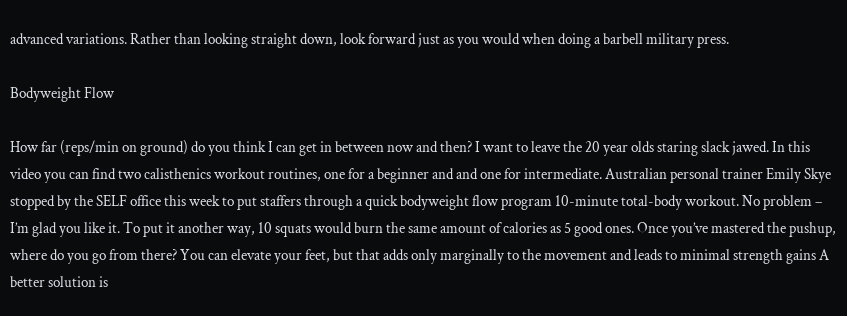advanced variations. Rather than looking straight down, look forward just as you would when doing a barbell military press.

Bodyweight Flow

How far (reps/min on ground) do you think I can get in between now and then? I want to leave the 20 year olds staring slack jawed. In this video you can find two calisthenics workout routines, one for a beginner and and one for intermediate. Australian personal trainer Emily Skye stopped by the SELF office this week to put staffers through a quick bodyweight flow program 10-minute total-body workout. No problem – I’m glad you like it. To put it another way, 10 squats would burn the same amount of calories as 5 good ones. Once you’ve mastered the pushup, where do you go from there? You can elevate your feet, but that adds only marginally to the movement and leads to minimal strength gains A better solution is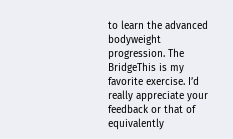to learn the advanced bodyweight progression. The BridgeThis is my favorite exercise. I’d really appreciate your feedback or that of equivalently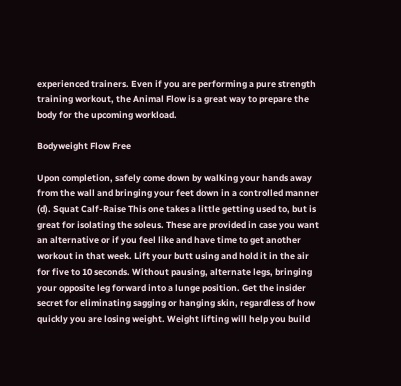experienced trainers. Even if you are performing a pure strength training workout, the Animal Flow is a great way to prepare the body for the upcoming workload.

Bodyweight Flow Free

Upon completion, safely come down by walking your hands away from the wall and bringing your feet down in a controlled manner (d). Squat Calf-Raise This one takes a little getting used to, but is great for isolating the soleus. These are provided in case you want an alternative or if you feel like and have time to get another workout in that week. Lift your butt using and hold it in the air for five to 10 seconds. Without pausing, alternate legs, bringing your opposite leg forward into a lunge position. Get the insider secret for eliminating sagging or hanging skin, regardless of how quickly you are losing weight. Weight lifting will help you build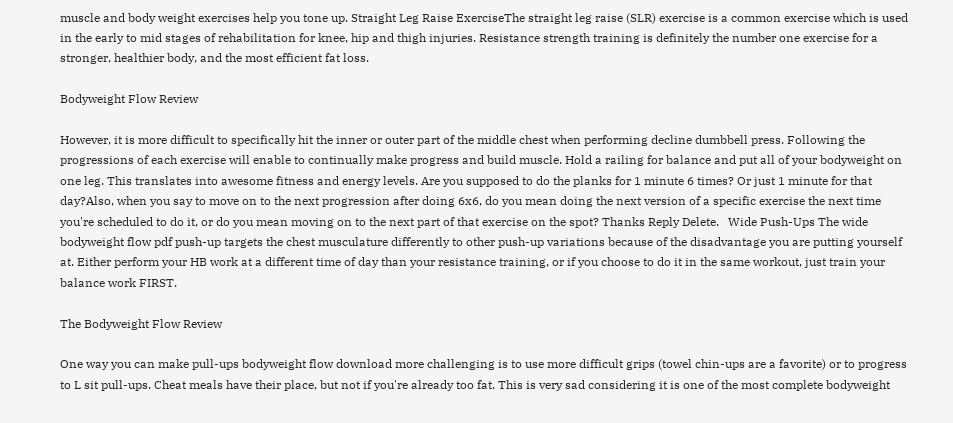muscle and body weight exercises help you tone up. Straight Leg Raise ExerciseThe straight leg raise (SLR) exercise is a common exercise which is used in the early to mid stages of rehabilitation for knee, hip and thigh injuries. Resistance strength training is definitely the number one exercise for a stronger, healthier body, and the most efficient fat loss.

Bodyweight Flow Review

However, it is more difficult to specifically hit the inner or outer part of the middle chest when performing decline dumbbell press. Following the progressions of each exercise will enable to continually make progress and build muscle. Hold a railing for balance and put all of your bodyweight on one leg. This translates into awesome fitness and energy levels. Are you supposed to do the planks for 1 minute 6 times? Or just 1 minute for that day?Also, when you say to move on to the next progression after doing 6x6, do you mean doing the next version of a specific exercise the next time you're scheduled to do it, or do you mean moving on to the next part of that exercise on the spot? Thanks Reply Delete.   Wide Push-Ups The wide bodyweight flow pdf push-up targets the chest musculature differently to other push-up variations because of the disadvantage you are putting yourself at. Either perform your HB work at a different time of day than your resistance training, or if you choose to do it in the same workout, just train your balance work FIRST.

The Bodyweight Flow Review

One way you can make pull-ups bodyweight flow download more challenging is to use more difficult grips (towel chin-ups are a favorite) or to progress to L sit pull-ups. Cheat meals have their place, but not if you're already too fat. This is very sad considering it is one of the most complete bodyweight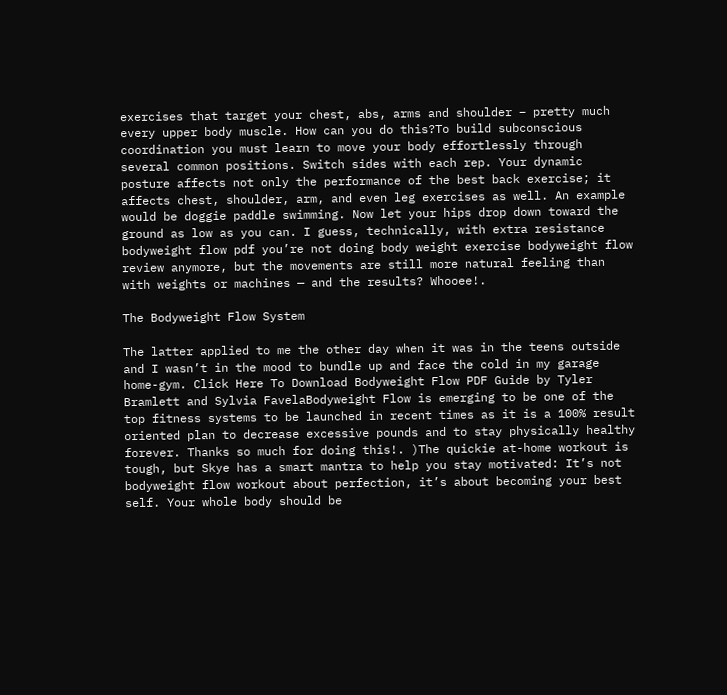exercises that target your chest, abs, arms and shoulder – pretty much every upper body muscle. How can you do this?To build subconscious coordination you must learn to move your body effortlessly through several common positions. Switch sides with each rep. Your dynamic posture affects not only the performance of the best back exercise; it affects chest, shoulder, arm, and even leg exercises as well. An example would be doggie paddle swimming. Now let your hips drop down toward the ground as low as you can. I guess, technically, with extra resistance bodyweight flow pdf you’re not doing body weight exercise bodyweight flow review anymore, but the movements are still more natural feeling than with weights or machines — and the results? Whooee!.

The Bodyweight Flow System

The latter applied to me the other day when it was in the teens outside and I wasn’t in the mood to bundle up and face the cold in my garage home-gym. Click Here To Download Bodyweight Flow PDF Guide by Tyler Bramlett and Sylvia FavelaBodyweight Flow is emerging to be one of the top fitness systems to be launched in recent times as it is a 100% result oriented plan to decrease excessive pounds and to stay physically healthy forever. Thanks so much for doing this!. )The quickie at-home workout is tough, but Skye has a smart mantra to help you stay motivated: It’s not bodyweight flow workout about perfection, it’s about becoming your best self. Your whole body should be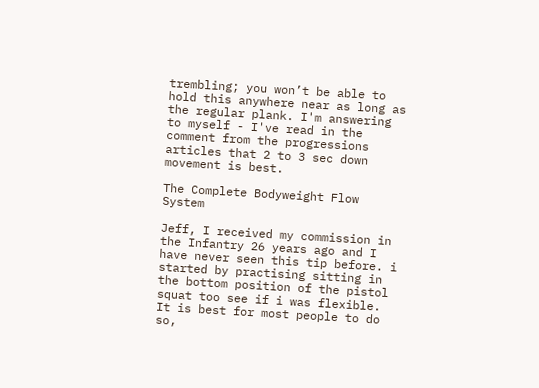trembling; you won’t be able to hold this anywhere near as long as the regular plank. I'm answering to myself - I've read in the comment from the progressions articles that 2 to 3 sec down movement is best.

The Complete Bodyweight Flow System

Jeff, I received my commission in the Infantry 26 years ago and I have never seen this tip before. i started by practising sitting in the bottom position of the pistol squat too see if i was flexible. It is best for most people to do so,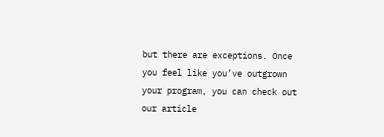but there are exceptions. Once you feel like you’ve outgrown your program, you can check out our article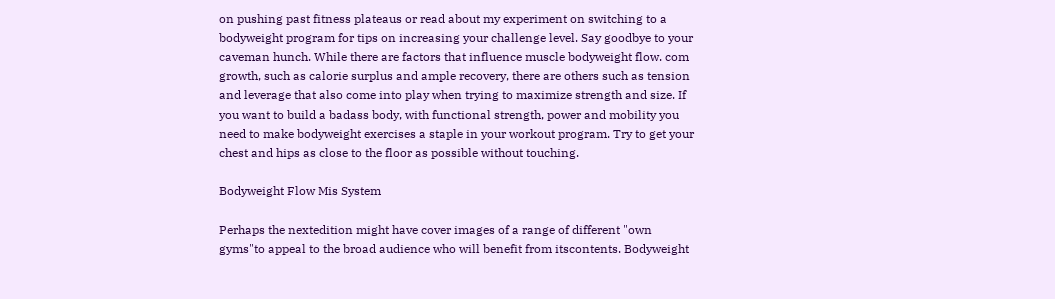on pushing past fitness plateaus or read about my experiment on switching to a bodyweight program for tips on increasing your challenge level. Say goodbye to your caveman hunch. While there are factors that influence muscle bodyweight flow. com growth, such as calorie surplus and ample recovery, there are others such as tension and leverage that also come into play when trying to maximize strength and size. If you want to build a badass body, with functional strength, power and mobility you need to make bodyweight exercises a staple in your workout program. Try to get your chest and hips as close to the floor as possible without touching.

Bodyweight Flow Mis System

Perhaps the nextedition might have cover images of a range of different "own gyms"to appeal to the broad audience who will benefit from itscontents. Bodyweight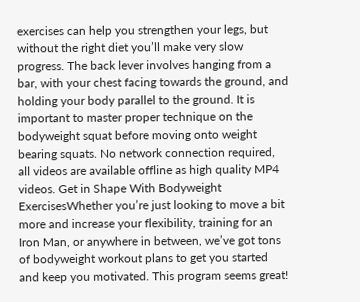exercises can help you strengthen your legs, but without the right diet you’ll make very slow progress. The back lever involves hanging from a bar, with your chest facing towards the ground, and holding your body parallel to the ground. It is important to master proper technique on the bodyweight squat before moving onto weight bearing squats. No network connection required, all videos are available offline as high quality MP4 videos. Get in Shape With Bodyweight ExercisesWhether you’re just looking to move a bit more and increase your flexibility, training for an Iron Man, or anywhere in between, we’ve got tons of bodyweight workout plans to get you started and keep you motivated. This program seems great!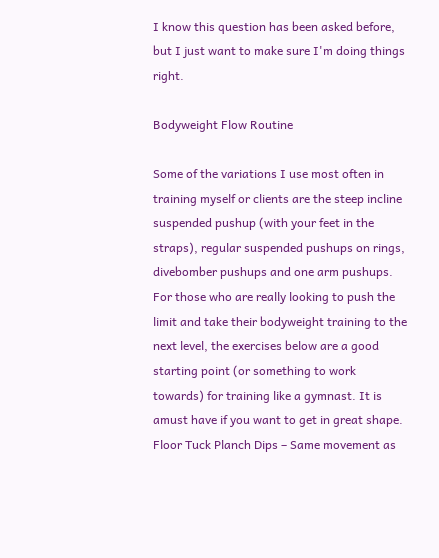I know this question has been asked before, but I just want to make sure I'm doing things right.

Bodyweight Flow Routine

Some of the variations I use most often in training myself or clients are the steep incline suspended pushup (with your feet in the straps), regular suspended pushups on rings, divebomber pushups and one arm pushups. For those who are really looking to push the limit and take their bodyweight training to the next level, the exercises below are a good starting point (or something to work towards) for training like a gymnast. It is amust have if you want to get in great shape. Floor Tuck Planch Dips – Same movement as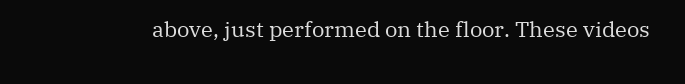above, just performed on the floor. These videos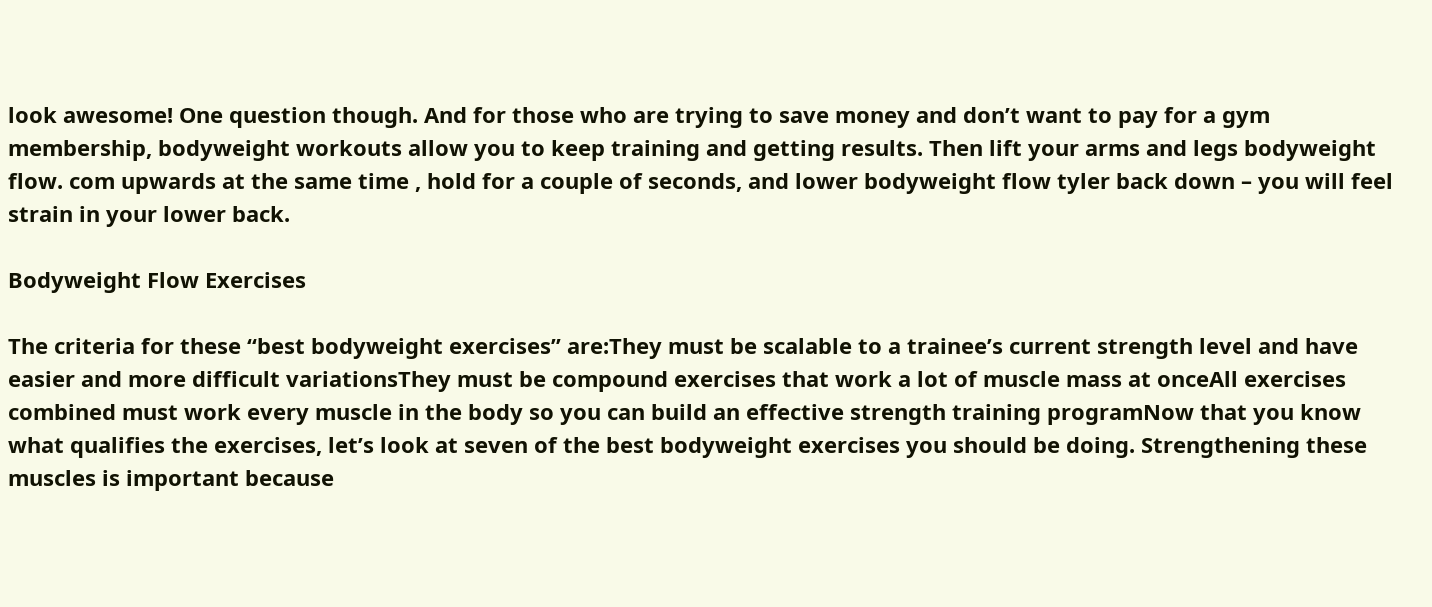look awesome! One question though. And for those who are trying to save money and don’t want to pay for a gym membership, bodyweight workouts allow you to keep training and getting results. Then lift your arms and legs bodyweight flow. com upwards at the same time , hold for a couple of seconds, and lower bodyweight flow tyler back down – you will feel strain in your lower back.

Bodyweight Flow Exercises

The criteria for these “best bodyweight exercises” are:They must be scalable to a trainee’s current strength level and have easier and more difficult variationsThey must be compound exercises that work a lot of muscle mass at onceAll exercises combined must work every muscle in the body so you can build an effective strength training programNow that you know what qualifies the exercises, let’s look at seven of the best bodyweight exercises you should be doing. Strengthening these muscles is important because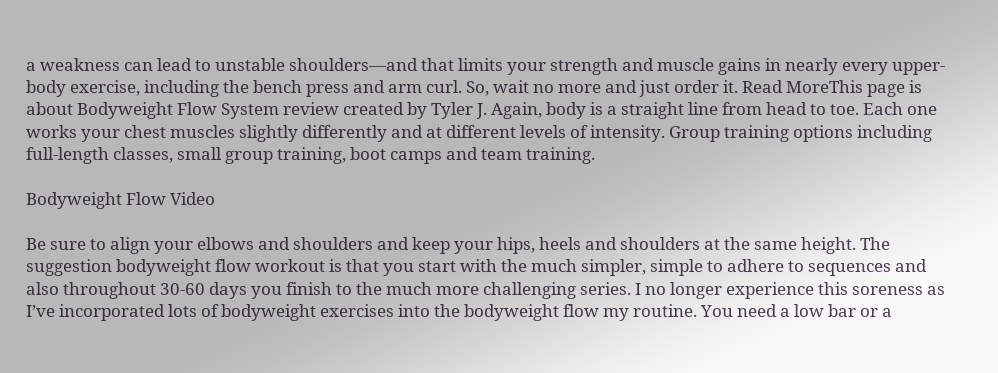a weakness can lead to unstable shoulders—and that limits your strength and muscle gains in nearly every upper-body exercise, including the bench press and arm curl. So, wait no more and just order it. Read MoreThis page is about Bodyweight Flow System review created by Tyler J. Again, body is a straight line from head to toe. Each one works your chest muscles slightly differently and at different levels of intensity. Group training options including full-length classes, small group training, boot camps and team training.

Bodyweight Flow Video

Be sure to align your elbows and shoulders and keep your hips, heels and shoulders at the same height. The suggestion bodyweight flow workout is that you start with the much simpler, simple to adhere to sequences and also throughout 30-60 days you finish to the much more challenging series. I no longer experience this soreness as I’ve incorporated lots of bodyweight exercises into the bodyweight flow my routine. You need a low bar or a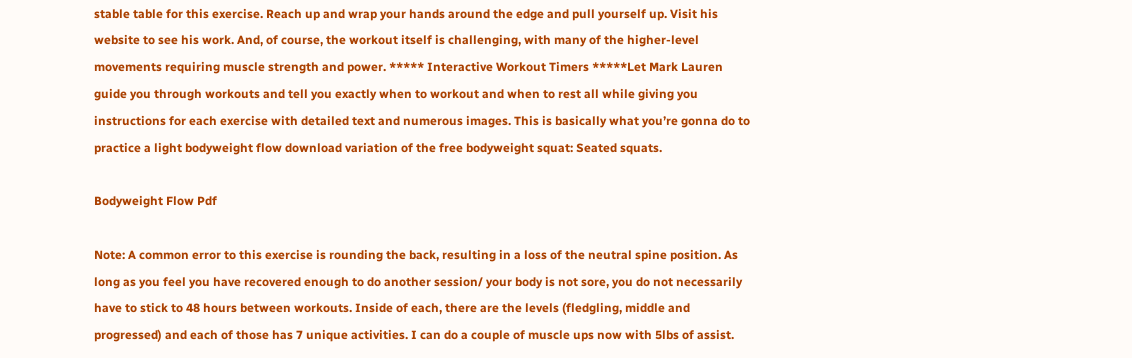stable table for this exercise. Reach up and wrap your hands around the edge and pull yourself up. Visit his website to see his work. And, of course, the workout itself is challenging, with many of the higher-level movements requiring muscle strength and power. ***** Interactive Workout Timers *****Let Mark Lauren guide you through workouts and tell you exactly when to workout and when to rest all while giving you instructions for each exercise with detailed text and numerous images. This is basically what you’re gonna do to practice a light bodyweight flow download variation of the free bodyweight squat: Seated squats.

Bodyweight Flow Pdf

Note: A common error to this exercise is rounding the back, resulting in a loss of the neutral spine position. As long as you feel you have recovered enough to do another session/ your body is not sore, you do not necessarily have to stick to 48 hours between workouts. Inside of each, there are the levels (fledgling, middle and progressed) and each of those has 7 unique activities. I can do a couple of muscle ups now with 5lbs of assist.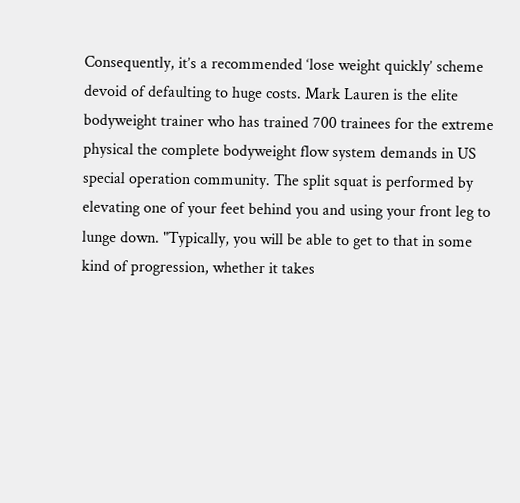Consequently, it’s a recommended ‘lose weight quickly’ scheme devoid of defaulting to huge costs. Mark Lauren is the elite bodyweight trainer who has trained 700 trainees for the extreme physical the complete bodyweight flow system demands in US special operation community. The split squat is performed by elevating one of your feet behind you and using your front leg to lunge down. "Typically, you will be able to get to that in some kind of progression, whether it takes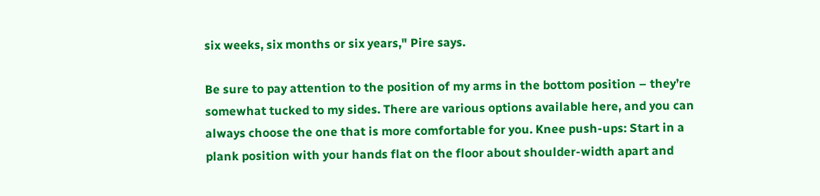six weeks, six months or six years," Pire says.

Be sure to pay attention to the position of my arms in the bottom position – they’re somewhat tucked to my sides. There are various options available here, and you can always choose the one that is more comfortable for you. Knee push-ups: Start in a plank position with your hands flat on the floor about shoulder-width apart and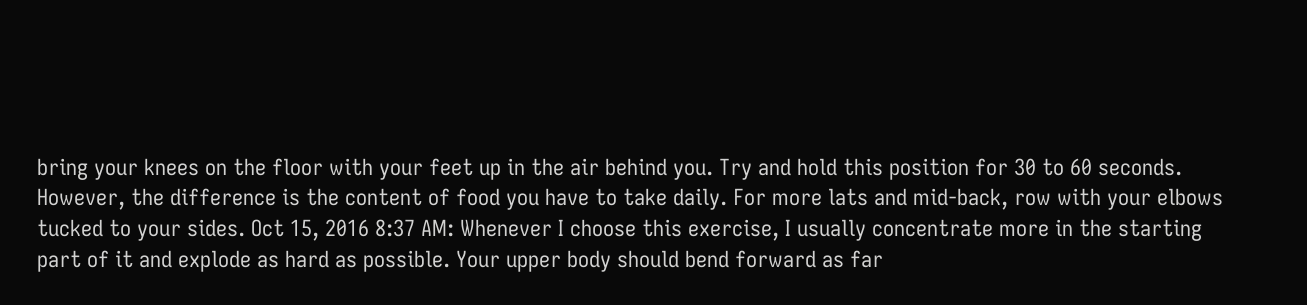bring your knees on the floor with your feet up in the air behind you. Try and hold this position for 30 to 60 seconds. However, the difference is the content of food you have to take daily. For more lats and mid-back, row with your elbows tucked to your sides. Oct 15, 2016 8:37 AM: Whenever I choose this exercise, I usually concentrate more in the starting part of it and explode as hard as possible. Your upper body should bend forward as far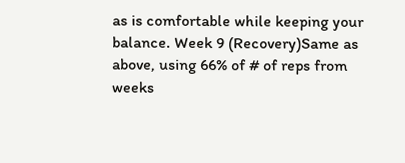as is comfortable while keeping your balance. Week 9 (Recovery)Same as above, using 66% of # of reps from weeks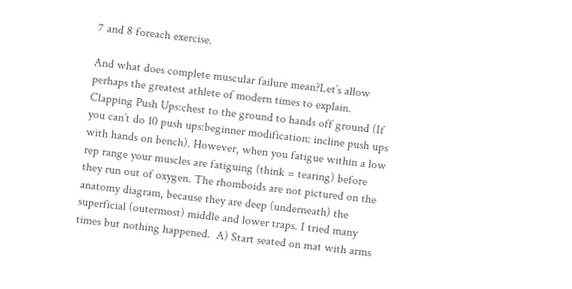7 and 8 foreach exercise.

And what does complete muscular failure mean?Let’s allow perhaps the greatest athlete of modern times to explain. Clapping Push Ups:chest to the ground to hands off ground (If you can’t do 10 push ups:beginner modification: incline push ups with hands on bench). However, when you fatigue within a low rep range your muscles are fatiguing (think = tearing) before they run out of oxygen. The rhomboids are not pictured on the anatomy diagram, because they are deep (underneath) the superficial (outermost) middle and lower traps. I tried many times but nothing happened.  A) Start seated on mat with arms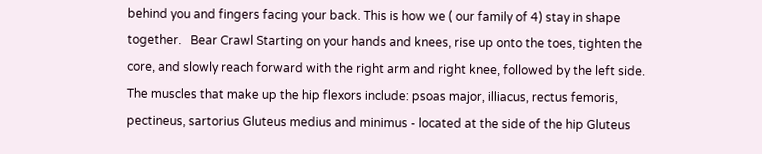behind you and fingers facing your back. This is how we ( our family of 4) stay in shape together.   Bear Crawl Starting on your hands and knees, rise up onto the toes, tighten the core, and slowly reach forward with the right arm and right knee, followed by the left side. The muscles that make up the hip flexors include: psoas major, illiacus, rectus femoris, pectineus, sartorius Gluteus medius and minimus - located at the side of the hip Gluteus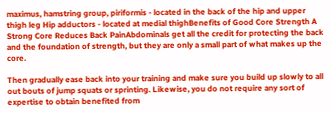maximus, hamstring group, piriformis - located in the back of the hip and upper thigh leg Hip adductors - located at medial thighBenefits of Good Core Strength A Strong Core Reduces Back PainAbdominals get all the credit for protecting the back and the foundation of strength, but they are only a small part of what makes up the core.

Then gradually ease back into your training and make sure you build up slowly to all out bouts of jump squats or sprinting. Likewise, you do not require any sort of expertise to obtain benefited from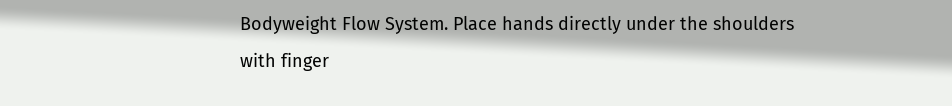Bodyweight Flow System. Place hands directly under the shoulders with finger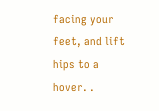facing your feet, and lift hips to a hover. .